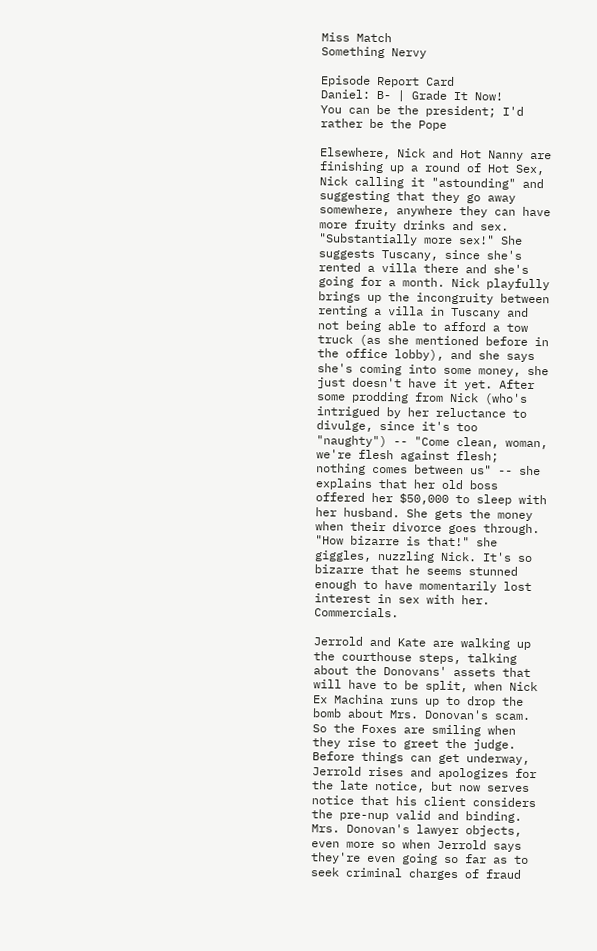Miss Match
Something Nervy

Episode Report Card
Daniel: B- | Grade It Now!
You can be the president; I'd rather be the Pope

Elsewhere, Nick and Hot Nanny are finishing up a round of Hot Sex, Nick calling it "astounding" and suggesting that they go away somewhere, anywhere they can have more fruity drinks and sex. "Substantially more sex!" She suggests Tuscany, since she's rented a villa there and she's going for a month. Nick playfully brings up the incongruity between renting a villa in Tuscany and not being able to afford a tow truck (as she mentioned before in the office lobby), and she says she's coming into some money, she just doesn't have it yet. After some prodding from Nick (who's intrigued by her reluctance to divulge, since it's too "naughty") -- "Come clean, woman, we're flesh against flesh; nothing comes between us" -- she explains that her old boss offered her $50,000 to sleep with her husband. She gets the money when their divorce goes through. "How bizarre is that!" she giggles, nuzzling Nick. It's so bizarre that he seems stunned enough to have momentarily lost interest in sex with her. Commercials.

Jerrold and Kate are walking up the courthouse steps, talking about the Donovans' assets that will have to be split, when Nick Ex Machina runs up to drop the bomb about Mrs. Donovan's scam. So the Foxes are smiling when they rise to greet the judge. Before things can get underway, Jerrold rises and apologizes for the late notice, but now serves notice that his client considers the pre-nup valid and binding. Mrs. Donovan's lawyer objects, even more so when Jerrold says they're even going so far as to seek criminal charges of fraud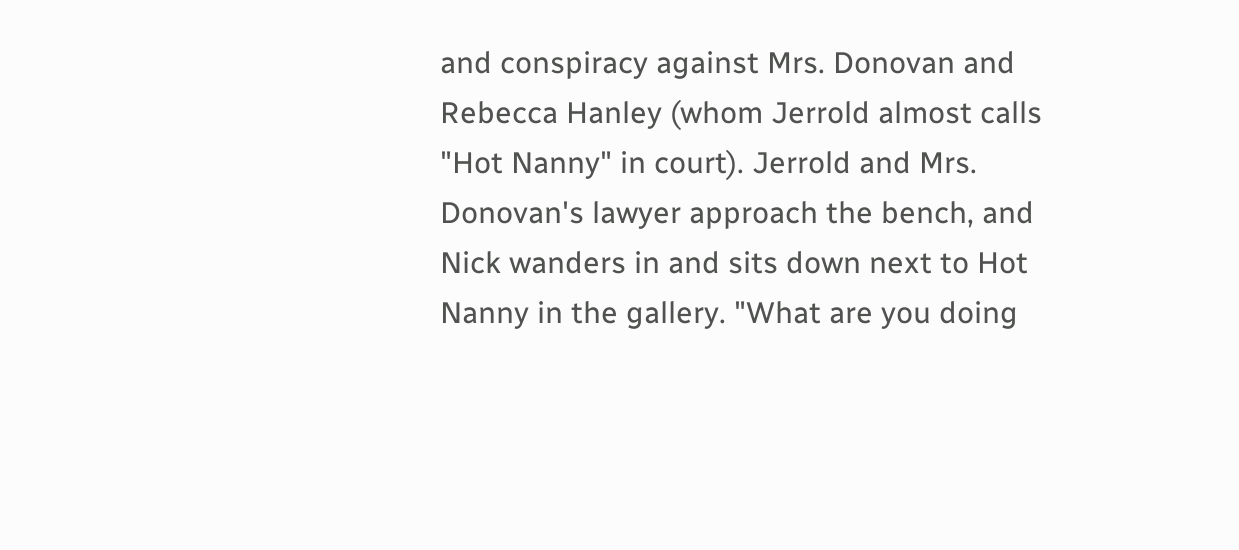and conspiracy against Mrs. Donovan and Rebecca Hanley (whom Jerrold almost calls "Hot Nanny" in court). Jerrold and Mrs. Donovan's lawyer approach the bench, and Nick wanders in and sits down next to Hot Nanny in the gallery. "What are you doing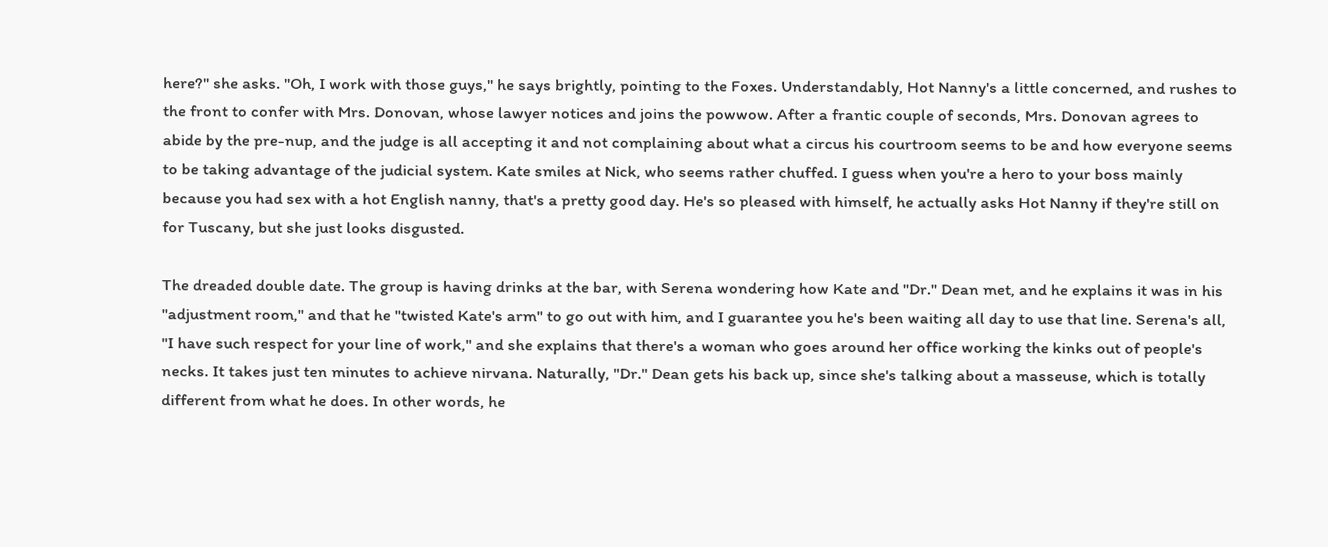here?" she asks. "Oh, I work with those guys," he says brightly, pointing to the Foxes. Understandably, Hot Nanny's a little concerned, and rushes to the front to confer with Mrs. Donovan, whose lawyer notices and joins the powwow. After a frantic couple of seconds, Mrs. Donovan agrees to abide by the pre-nup, and the judge is all accepting it and not complaining about what a circus his courtroom seems to be and how everyone seems to be taking advantage of the judicial system. Kate smiles at Nick, who seems rather chuffed. I guess when you're a hero to your boss mainly because you had sex with a hot English nanny, that's a pretty good day. He's so pleased with himself, he actually asks Hot Nanny if they're still on for Tuscany, but she just looks disgusted.

The dreaded double date. The group is having drinks at the bar, with Serena wondering how Kate and "Dr." Dean met, and he explains it was in his "adjustment room," and that he "twisted Kate's arm" to go out with him, and I guarantee you he's been waiting all day to use that line. Serena's all, "I have such respect for your line of work," and she explains that there's a woman who goes around her office working the kinks out of people's necks. It takes just ten minutes to achieve nirvana. Naturally, "Dr." Dean gets his back up, since she's talking about a masseuse, which is totally different from what he does. In other words, he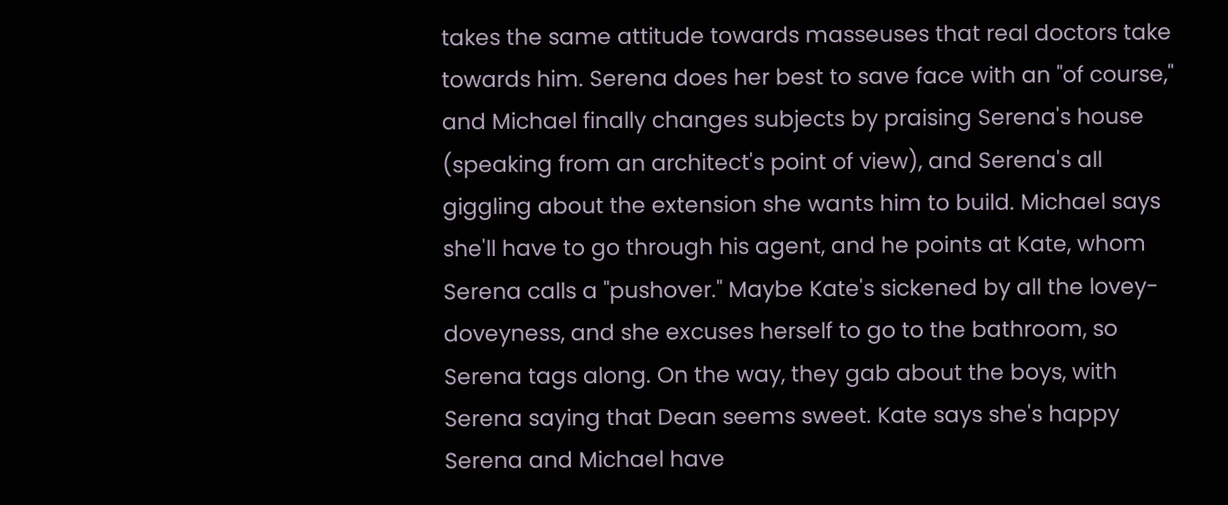takes the same attitude towards masseuses that real doctors take towards him. Serena does her best to save face with an "of course," and Michael finally changes subjects by praising Serena's house (speaking from an architect's point of view), and Serena's all giggling about the extension she wants him to build. Michael says she'll have to go through his agent, and he points at Kate, whom Serena calls a "pushover." Maybe Kate's sickened by all the lovey-doveyness, and she excuses herself to go to the bathroom, so Serena tags along. On the way, they gab about the boys, with Serena saying that Dean seems sweet. Kate says she's happy Serena and Michael have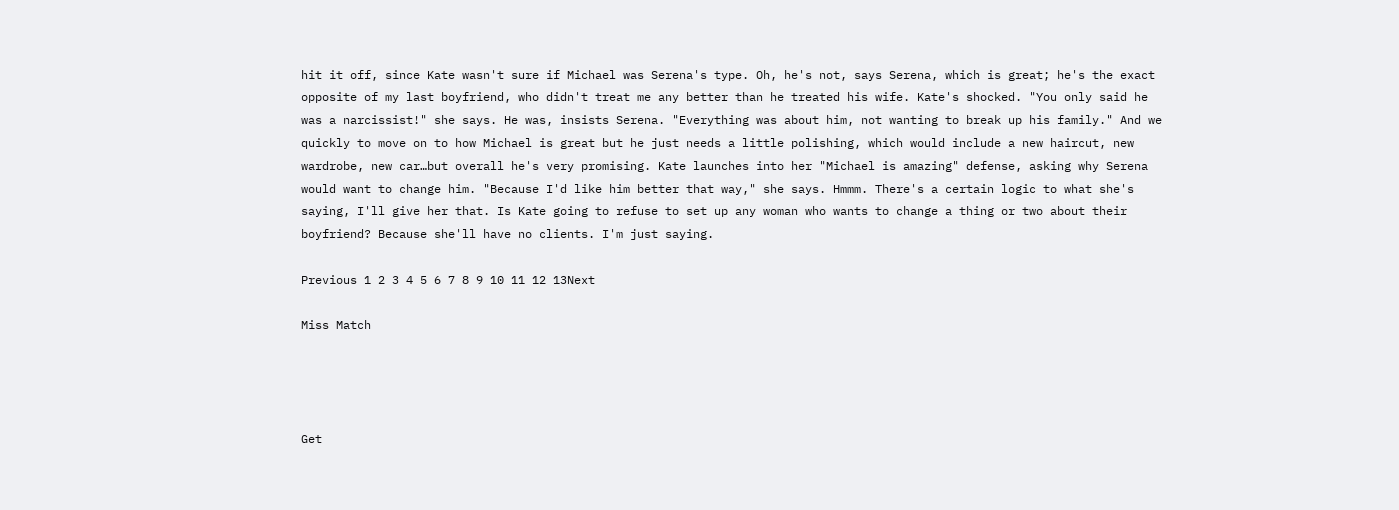hit it off, since Kate wasn't sure if Michael was Serena's type. Oh, he's not, says Serena, which is great; he's the exact opposite of my last boyfriend, who didn't treat me any better than he treated his wife. Kate's shocked. "You only said he was a narcissist!" she says. He was, insists Serena. "Everything was about him, not wanting to break up his family." And we quickly to move on to how Michael is great but he just needs a little polishing, which would include a new haircut, new wardrobe, new car…but overall he's very promising. Kate launches into her "Michael is amazing" defense, asking why Serena would want to change him. "Because I'd like him better that way," she says. Hmmm. There's a certain logic to what she's saying, I'll give her that. Is Kate going to refuse to set up any woman who wants to change a thing or two about their boyfriend? Because she'll have no clients. I'm just saying.

Previous 1 2 3 4 5 6 7 8 9 10 11 12 13Next

Miss Match




Get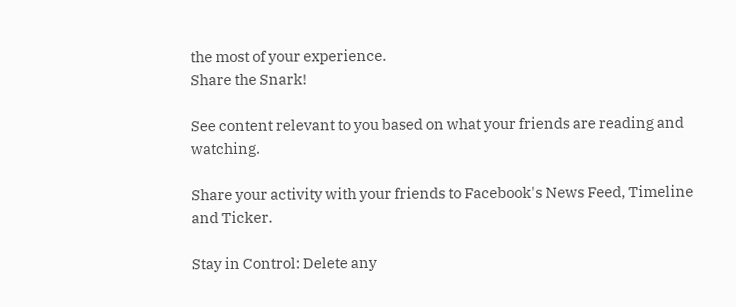the most of your experience.
Share the Snark!

See content relevant to you based on what your friends are reading and watching.

Share your activity with your friends to Facebook's News Feed, Timeline and Ticker.

Stay in Control: Delete any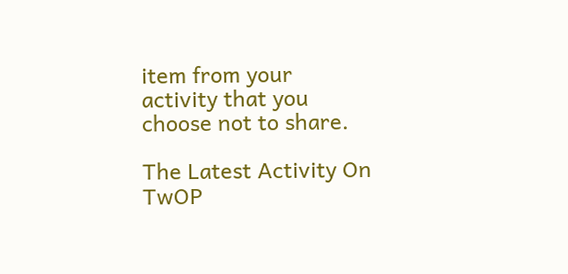item from your activity that you choose not to share.

The Latest Activity On TwOP